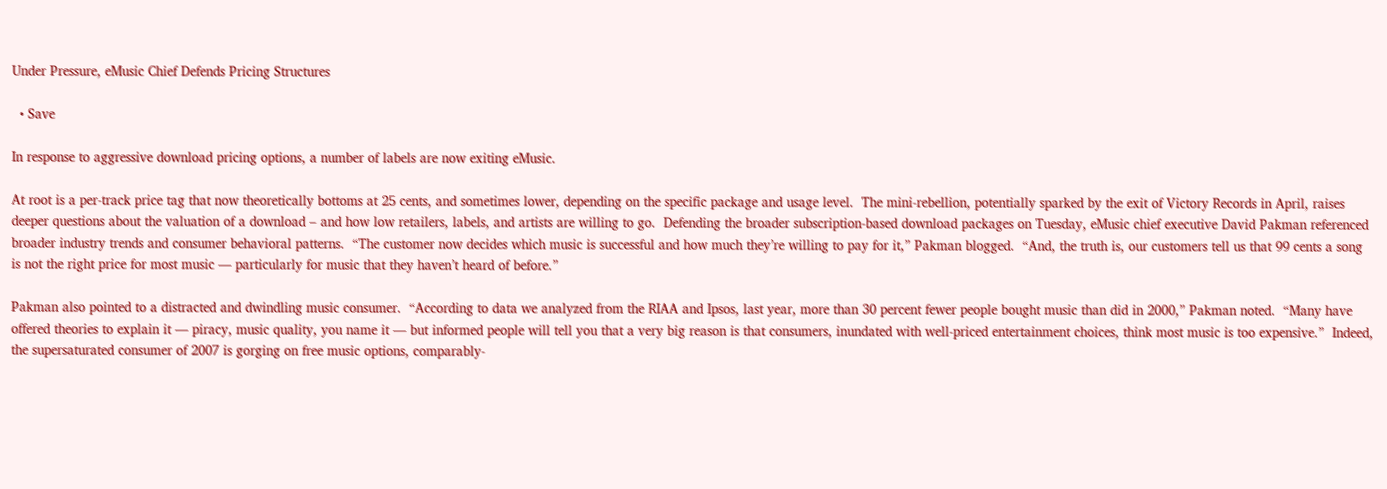Under Pressure, eMusic Chief Defends Pricing Structures

  • Save

In response to aggressive download pricing options, a number of labels are now exiting eMusic.

At root is a per-track price tag that now theoretically bottoms at 25 cents, and sometimes lower, depending on the specific package and usage level.  The mini-rebellion, potentially sparked by the exit of Victory Records in April, raises deeper questions about the valuation of a download – and how low retailers, labels, and artists are willing to go.  Defending the broader subscription-based download packages on Tuesday, eMusic chief executive David Pakman referenced broader industry trends and consumer behavioral patterns.  “The customer now decides which music is successful and how much they’re willing to pay for it,” Pakman blogged.  “And, the truth is, our customers tell us that 99 cents a song is not the right price for most music — particularly for music that they haven’t heard of before.”

Pakman also pointed to a distracted and dwindling music consumer.  “According to data we analyzed from the RIAA and Ipsos, last year, more than 30 percent fewer people bought music than did in 2000,” Pakman noted.  “Many have offered theories to explain it — piracy, music quality, you name it — but informed people will tell you that a very big reason is that consumers, inundated with well-priced entertainment choices, think most music is too expensive.”  Indeed, the supersaturated consumer of 2007 is gorging on free music options, comparably-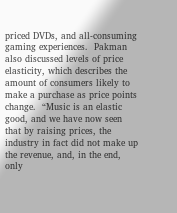priced DVDs, and all-consuming gaming experiences.  Pakman also discussed levels of price elasticity, which describes the amount of consumers likely to make a purchase as price points change.  “Music is an elastic good, and we have now seen that by raising prices, the industry in fact did not make up the revenue, and, in the end, only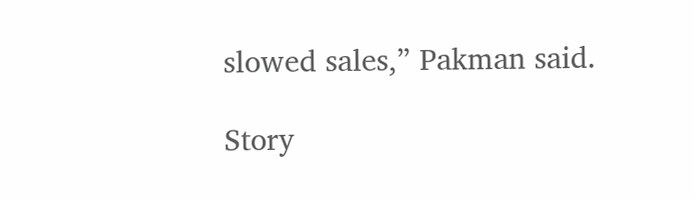slowed sales,” Pakman said.

Story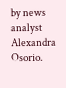by news analyst Alexandra Osorio.